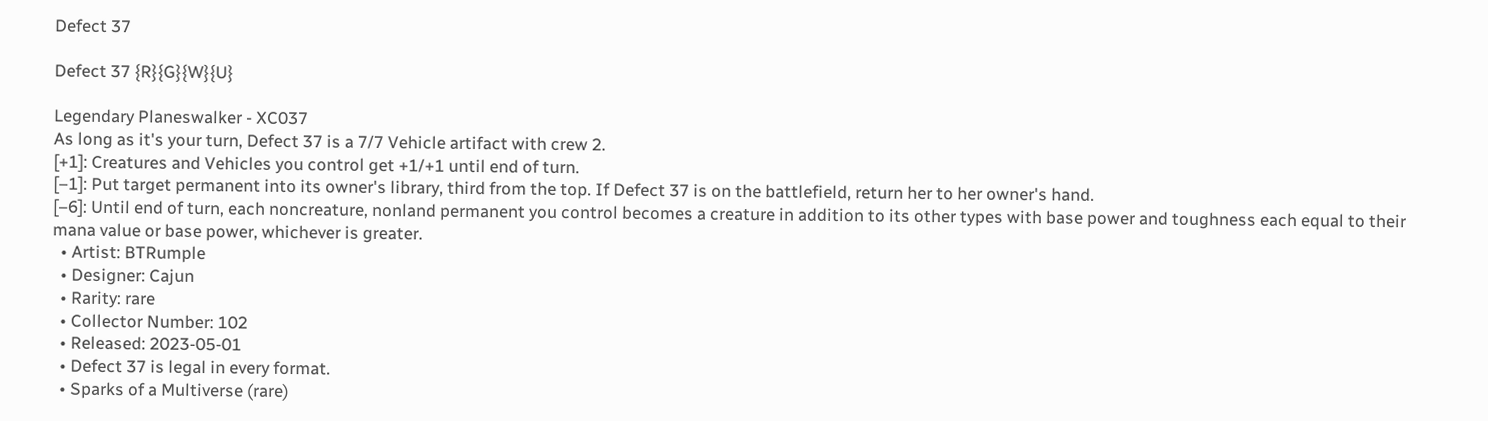Defect 37

Defect 37 {R}{G}{W}{U}

Legendary Planeswalker - XC037
As long as it's your turn, Defect 37 is a 7/7 Vehicle artifact with crew 2.
[+1]: Creatures and Vehicles you control get +1/+1 until end of turn.
[–1]: Put target permanent into its owner's library, third from the top. If Defect 37 is on the battlefield, return her to her owner's hand.
[–6]: Until end of turn, each noncreature, nonland permanent you control becomes a creature in addition to its other types with base power and toughness each equal to their mana value or base power, whichever is greater.
  • Artist: BTRumple
  • Designer: Cajun
  • Rarity: rare
  • Collector Number: 102
  • Released: 2023-05-01
  • Defect 37 is legal in every format.
  • Sparks of a Multiverse (rare)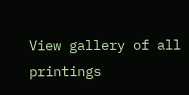View gallery of all printings